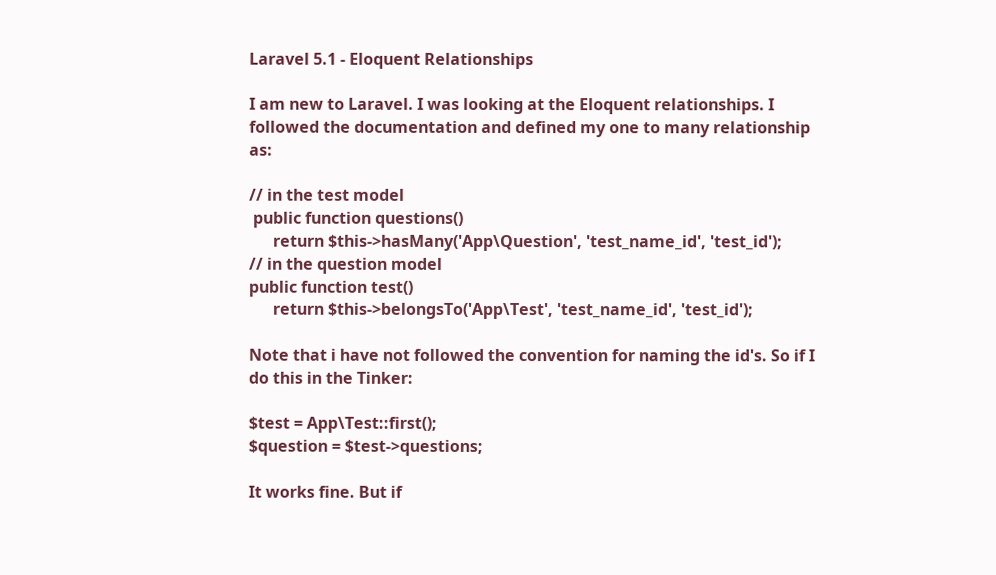Laravel 5.1 - Eloquent Relationships

I am new to Laravel. I was looking at the Eloquent relationships. I followed the documentation and defined my one to many relationship as:

// in the test model
 public function questions()
      return $this->hasMany('App\Question', 'test_name_id', 'test_id');
// in the question model
public function test()
      return $this->belongsTo('App\Test', 'test_name_id', 'test_id');

Note that i have not followed the convention for naming the id's. So if I do this in the Tinker:

$test = App\Test::first();
$question = $test->questions;

It works fine. But if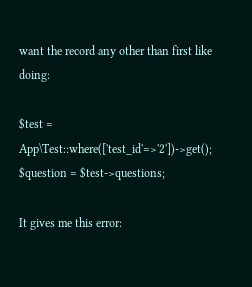want the record any other than first like doing:

$test = App\Test::where(['test_id'=>'2'])->get();
$question = $test->questions;

It gives me this error: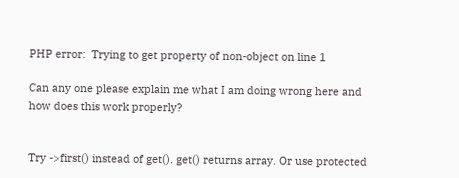PHP error:  Trying to get property of non-object on line 1

Can any one please explain me what I am doing wrong here and how does this work properly?


Try ->first() instead of get(). get() returns array. Or use protected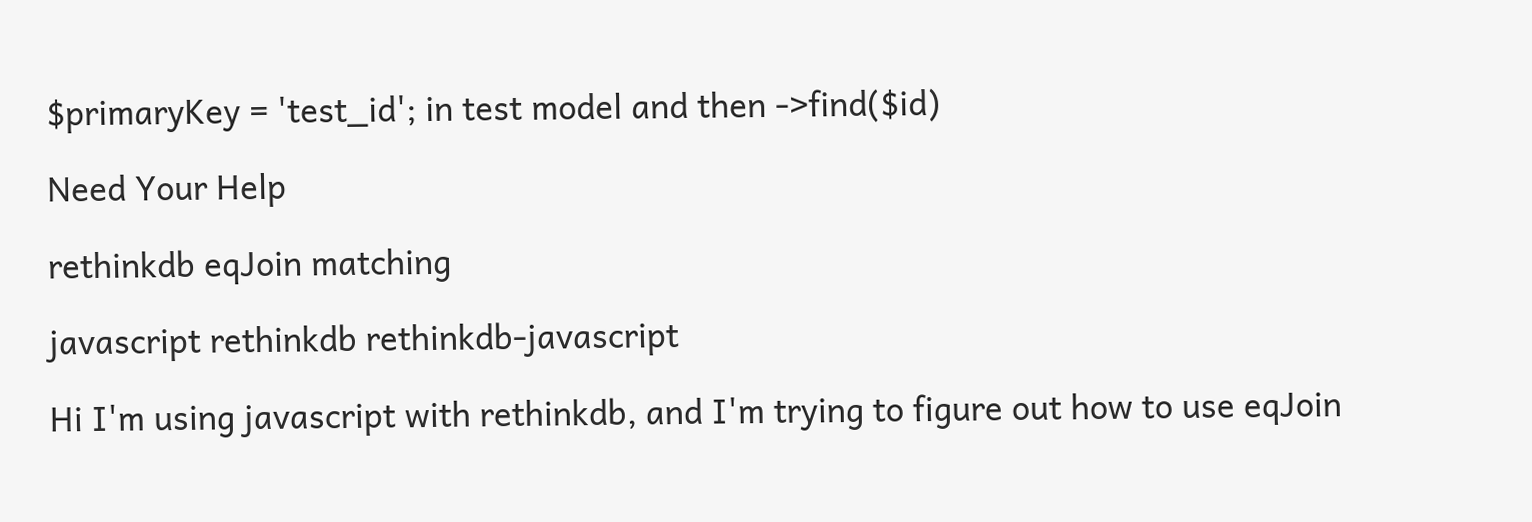$primaryKey = 'test_id'; in test model and then ->find($id)

Need Your Help

rethinkdb eqJoin matching

javascript rethinkdb rethinkdb-javascript

Hi I'm using javascript with rethinkdb, and I'm trying to figure out how to use eqJoin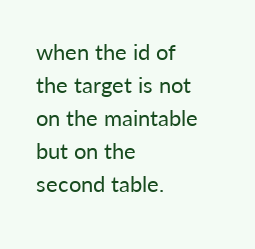when the id of the target is not on the maintable but on the second table.